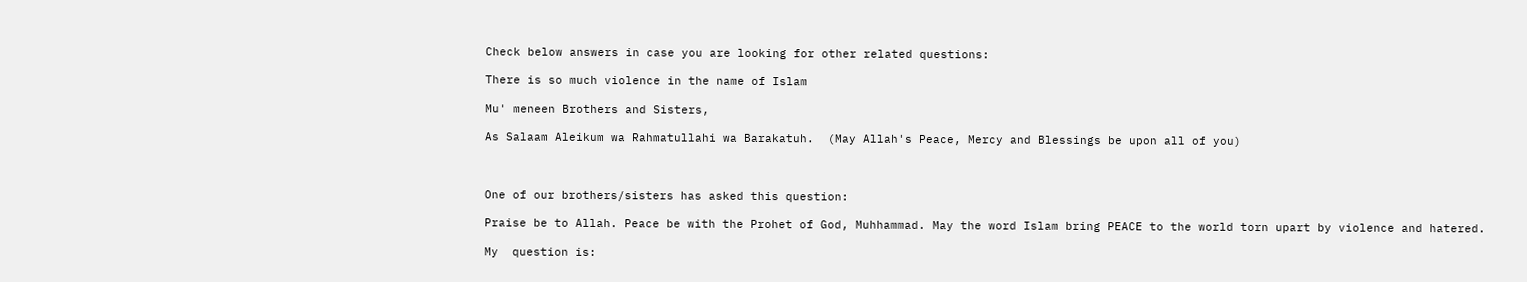Check below answers in case you are looking for other related questions:

There is so much violence in the name of Islam

Mu' meneen Brothers and Sisters,

As Salaam Aleikum wa Rahmatullahi wa Barakatuh.  (May Allah's Peace, Mercy and Blessings be upon all of you)



One of our brothers/sisters has asked this question:

Praise be to Allah. Peace be with the Prohet of God, Muhhammad. May the word Islam bring PEACE to the world torn upart by violence and hatered.

My  question is: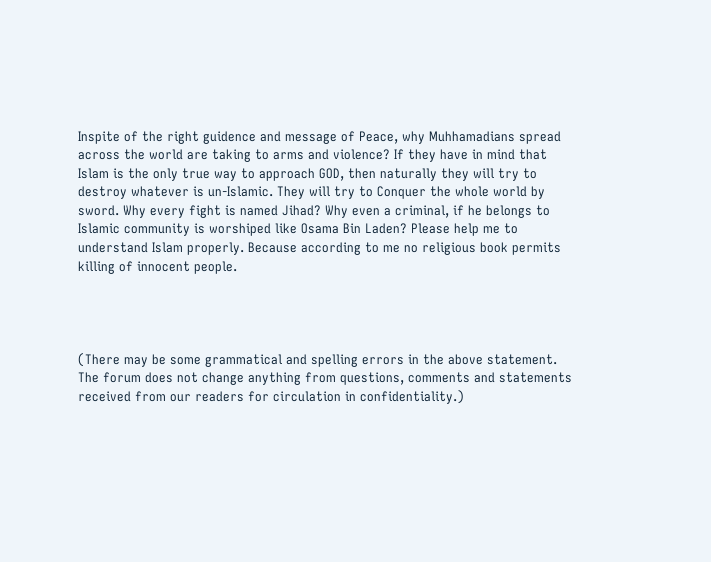Inspite of the right guidence and message of Peace, why Muhhamadians spread across the world are taking to arms and violence? If they have in mind that Islam is the only true way to approach GOD, then naturally they will try to destroy whatever is un-Islamic. They will try to Conquer the whole world by sword. Why every fight is named Jihad? Why even a criminal, if he belongs to Islamic community is worshiped like Osama Bin Laden? Please help me to understand Islam properly. Because according to me no religious book permits killing of innocent people.




(There may be some grammatical and spelling errors in the above statement. The forum does not change anything from questions, comments and statements received from our readers for circulation in confidentiality.)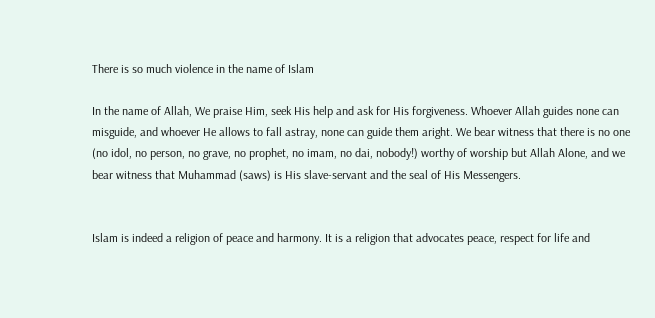There is so much violence in the name of Islam

In the name of Allah, We praise Him, seek His help and ask for His forgiveness. Whoever Allah guides none can misguide, and whoever He allows to fall astray, none can guide them aright. We bear witness that there is no one (no idol, no person, no grave, no prophet, no imam, no dai, nobody!) worthy of worship but Allah Alone, and we bear witness that Muhammad (saws) is His slave-servant and the seal of His Messengers.


Islam is indeed a religion of peace and harmony. It is a religion that advocates peace, respect for life and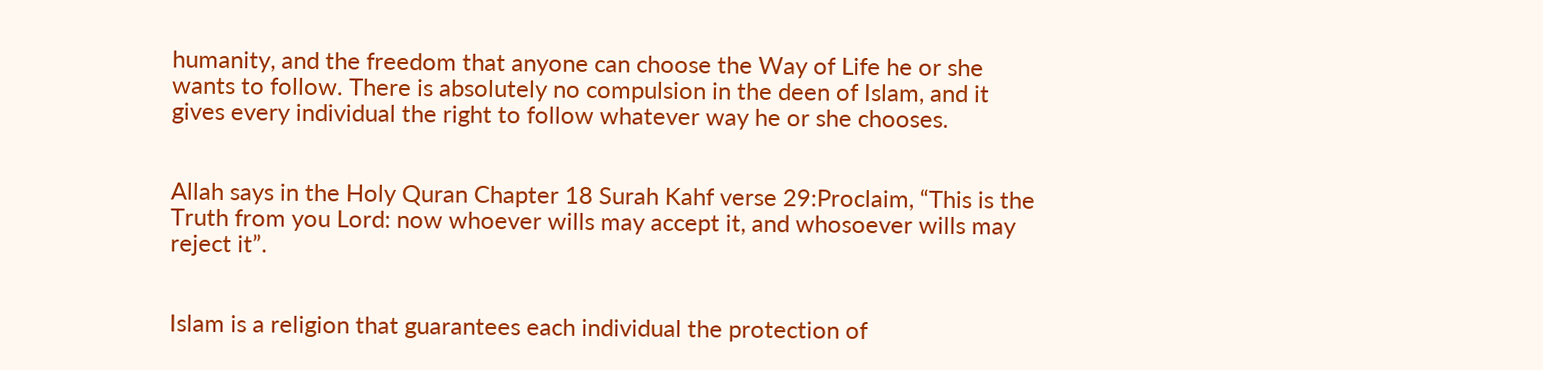humanity, and the freedom that anyone can choose the Way of Life he or she wants to follow. There is absolutely no compulsion in the deen of Islam, and it gives every individual the right to follow whatever way he or she chooses.


Allah says in the Holy Quran Chapter 18 Surah Kahf verse 29:Proclaim, “This is the Truth from you Lord: now whoever wills may accept it, and whosoever wills may reject it”.


Islam is a religion that guarantees each individual the protection of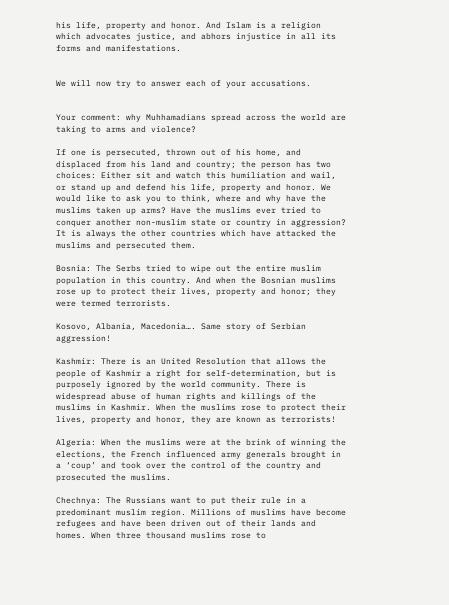his life, property and honor. And Islam is a religion which advocates justice, and abhors injustice in all its forms and manifestations.


We will now try to answer each of your accusations.


Your comment: why Muhhamadians spread across the world are taking to arms and violence?

If one is persecuted, thrown out of his home, and displaced from his land and country; the person has two choices: Either sit and watch this humiliation and wail, or stand up and defend his life, property and honor. We would like to ask you to think, where and why have the muslims taken up arms? Have the muslims ever tried to conquer another non-muslim state or country in aggression? It is always the other countries which have attacked the muslims and persecuted them.

Bosnia: The Serbs tried to wipe out the entire muslim population in this country. And when the Bosnian muslims rose up to protect their lives, property and honor; they were termed terrorists.

Kosovo, Albania, Macedonia…. Same story of Serbian aggression!

Kashmir: There is an United Resolution that allows the people of Kashmir a right for self-determination, but is purposely ignored by the world community. There is widespread abuse of human rights and killings of the muslims in Kashmir. When the muslims rose to protect their lives, property and honor, they are known as terrorists!

Algeria: When the muslims were at the brink of winning the elections, the French influenced army generals brought in a ‘coup’ and took over the control of the country and prosecuted the muslims.

Chechnya: The Russians want to put their rule in a predominant muslim region. Millions of muslims have become refugees and have been driven out of their lands and homes. When three thousand muslims rose to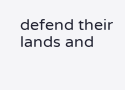defend their lands and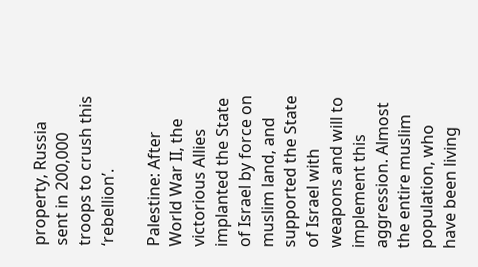property, Russia sent in 200,000 troops to crush this ‘rebellion’.

Palestine: After World War II, the victorious Allies implanted the State of Israel by force on muslim land, and supported the State of Israel with weapons and will to implement this aggression. Almost the entire muslim population, who have been living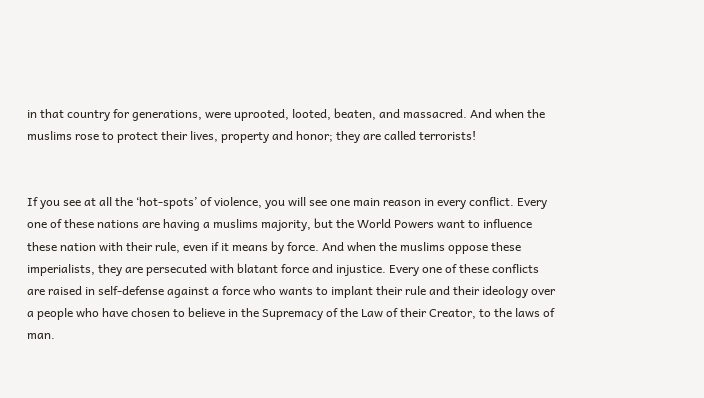in that country for generations, were uprooted, looted, beaten, and massacred. And when the muslims rose to protect their lives, property and honor; they are called terrorists!


If you see at all the ‘hot-spots’ of violence, you will see one main reason in every conflict. Every one of these nations are having a muslims majority, but the World Powers want to influence these nation with their rule, even if it means by force. And when the muslims oppose these imperialists, they are persecuted with blatant force and injustice. Every one of these conflicts are raised in self-defense against a force who wants to implant their rule and their ideology over a people who have chosen to believe in the Supremacy of the Law of their Creator, to the laws of man.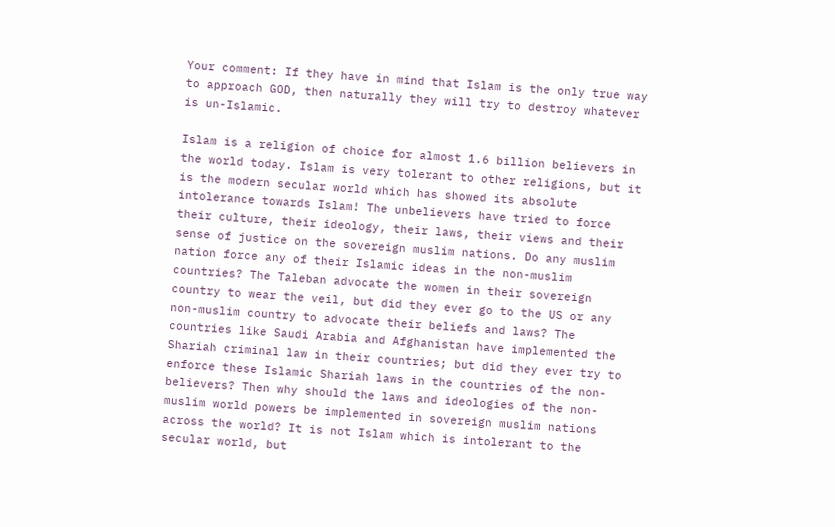Your comment: If they have in mind that Islam is the only true way to approach GOD, then naturally they will try to destroy whatever is un-Islamic.

Islam is a religion of choice for almost 1.6 billion believers in the world today. Islam is very tolerant to other religions, but it is the modern secular world which has showed its absolute intolerance towards Islam! The unbelievers have tried to force their culture, their ideology, their laws, their views and their sense of justice on the sovereign muslim nations. Do any muslim nation force any of their Islamic ideas in the non-muslim countries? The Taleban advocate the women in their sovereign country to wear the veil, but did they ever go to the US or any non-muslim country to advocate their beliefs and laws? The countries like Saudi Arabia and Afghanistan have implemented the Shariah criminal law in their countries; but did they ever try to enforce these Islamic Shariah laws in the countries of the non-believers? Then why should the laws and ideologies of the non-muslim world powers be implemented in sovereign muslim nations across the world? It is not Islam which is intolerant to the secular world, but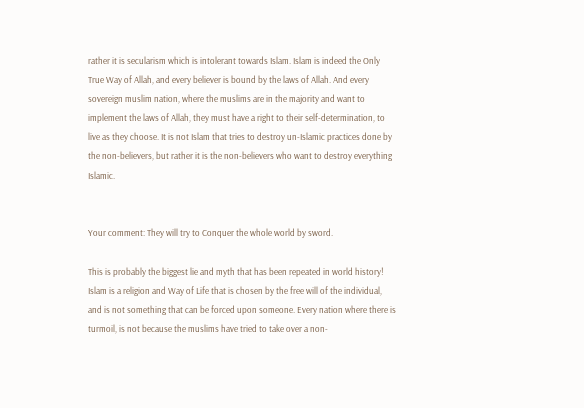rather it is secularism which is intolerant towards Islam. Islam is indeed the Only True Way of Allah, and every believer is bound by the laws of Allah. And every sovereign muslim nation, where the muslims are in the majority and want to implement the laws of Allah, they must have a right to their self-determination, to live as they choose. It is not Islam that tries to destroy un-Islamic practices done by the non-believers, but rather it is the non-believers who want to destroy everything Islamic.


Your comment: They will try to Conquer the whole world by sword.

This is probably the biggest lie and myth that has been repeated in world history! Islam is a religion and Way of Life that is chosen by the free will of the individual, and is not something that can be forced upon someone. Every nation where there is turmoil, is not because the muslims have tried to take over a non-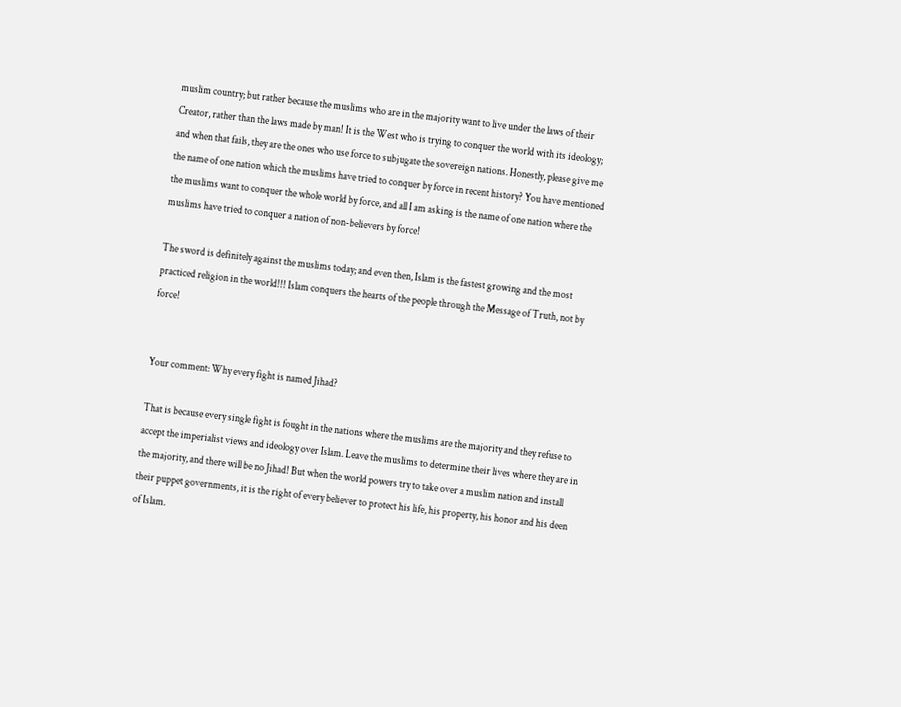muslim country; but rather because the muslims who are in the majority want to live under the laws of their Creator, rather than the laws made by man! It is the West who is trying to conquer the world with its ideology; and when that fails, they are the ones who use force to subjugate the sovereign nations. Honestly, please give me the name of one nation which the muslims have tried to conquer by force in recent history? You have mentioned the muslims want to conquer the whole world by force, and all I am asking is the name of one nation where the muslims have tried to conquer a nation of non-believers by force!

The sword is definitely against the muslims today; and even then, Islam is the fastest growing and the most practiced religion in the world!!! Islam conquers the hearts of the people through the Message of Truth, not by force!


Your comment: Why every fight is named Jihad?

That is because every single fight is fought in the nations where the muslims are the majority and they refuse to accept the imperialist views and ideology over Islam. Leave the muslims to determine their lives where they are in the majority, and there will be no Jihad! But when the world powers try to take over a muslim nation and install their puppet governments, it is the right of every believer to protect his life, his property, his honor and his deen of Islam.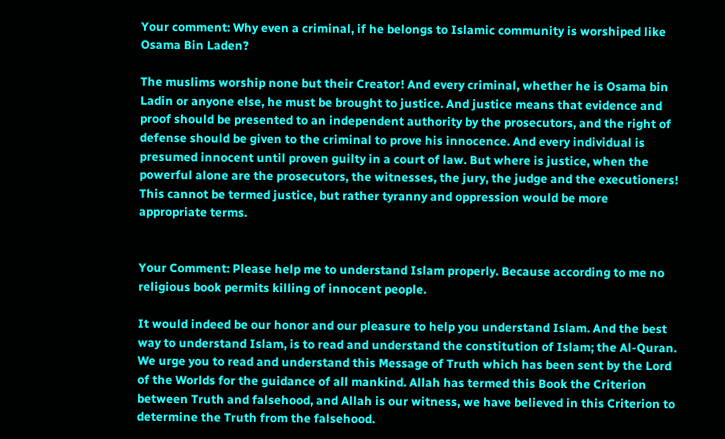Your comment: Why even a criminal, if he belongs to Islamic community is worshiped like Osama Bin Laden?

The muslims worship none but their Creator! And every criminal, whether he is Osama bin Ladin or anyone else, he must be brought to justice. And justice means that evidence and proof should be presented to an independent authority by the prosecutors, and the right of defense should be given to the criminal to prove his innocence. And every individual is presumed innocent until proven guilty in a court of law. But where is justice, when the powerful alone are the prosecutors, the witnesses, the jury, the judge and the executioners! This cannot be termed justice, but rather tyranny and oppression would be more appropriate terms.


Your Comment: Please help me to understand Islam properly. Because according to me no religious book permits killing of innocent people.

It would indeed be our honor and our pleasure to help you understand Islam. And the best way to understand Islam, is to read and understand the constitution of Islam; the Al-Quran. We urge you to read and understand this Message of Truth which has been sent by the Lord of the Worlds for the guidance of all mankind. Allah has termed this Book the Criterion between Truth and falsehood, and Allah is our witness, we have believed in this Criterion to determine the Truth from the falsehood.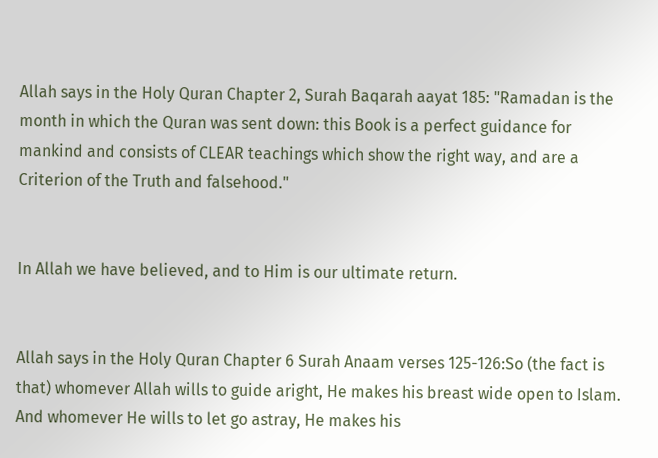Allah says in the Holy Quran Chapter 2, Surah Baqarah aayat 185: "Ramadan is the month in which the Quran was sent down: this Book is a perfect guidance for mankind and consists of CLEAR teachings which show the right way, and are a Criterion of the Truth and falsehood."


In Allah we have believed, and to Him is our ultimate return.


Allah says in the Holy Quran Chapter 6 Surah Anaam verses 125-126:So (the fact is that) whomever Allah wills to guide aright, He makes his breast wide open to Islam. And whomever He wills to let go astray, He makes his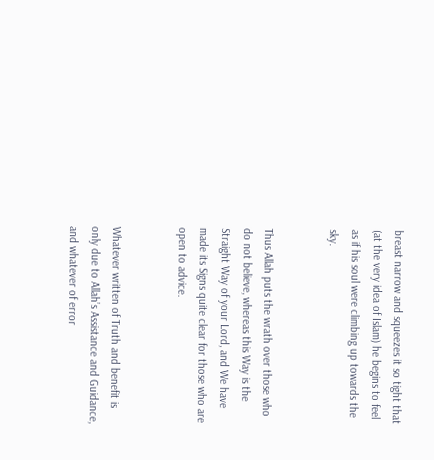breast narrow and squeezes it so tight that (at the very idea of Islam) he begins to feel as if his soul were climbing up towards the sky.


Thus Allah puts the wrath over those who do not believe, whereas this Way is the Straight Way of your Lord, and We have made its Signs quite clear for those who are open to advice.


Whatever written of Truth and benefit is only due to Allah’s Assistance and Guidance, and whatever of error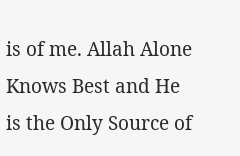is of me. Allah Alone Knows Best and He is the Only Source of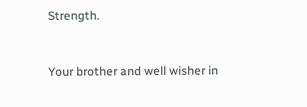Strength.


Your brother and well wisher in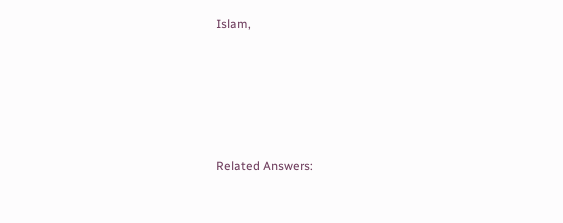Islam,






Related Answers: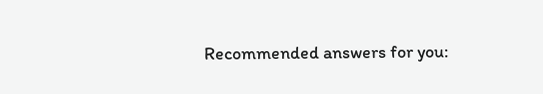Recommended answers for you: